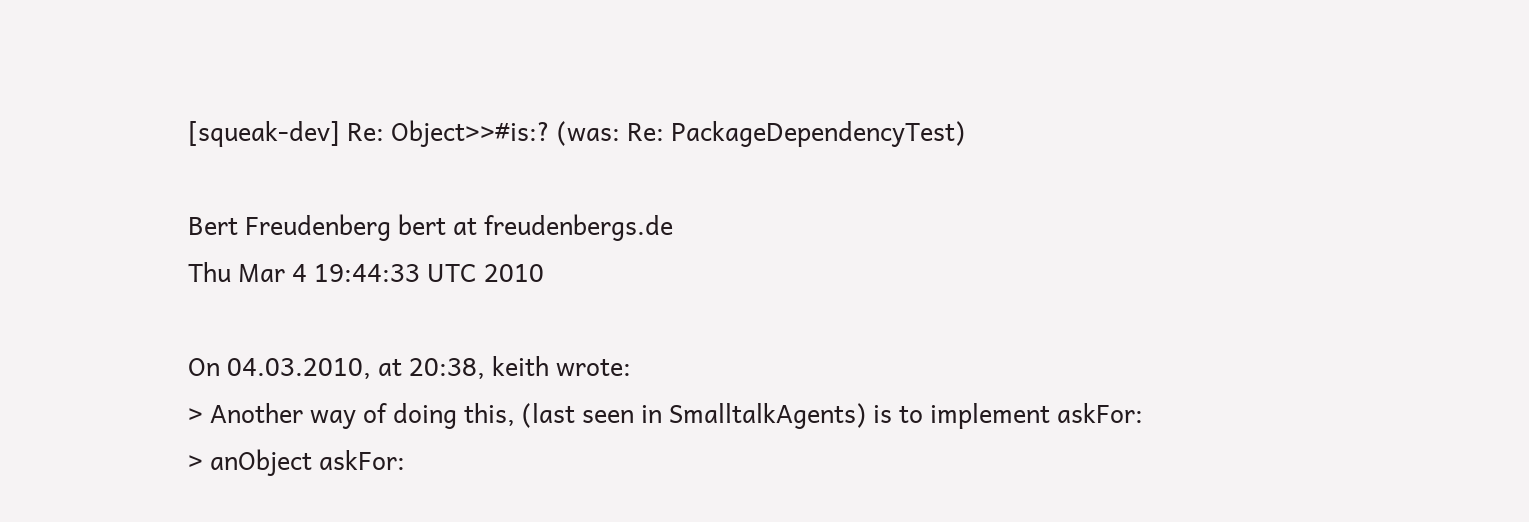[squeak-dev] Re: Object>>#is:? (was: Re: PackageDependencyTest)

Bert Freudenberg bert at freudenbergs.de
Thu Mar 4 19:44:33 UTC 2010

On 04.03.2010, at 20:38, keith wrote:
> Another way of doing this, (last seen in SmalltalkAgents) is to implement askFor:
> anObject askFor: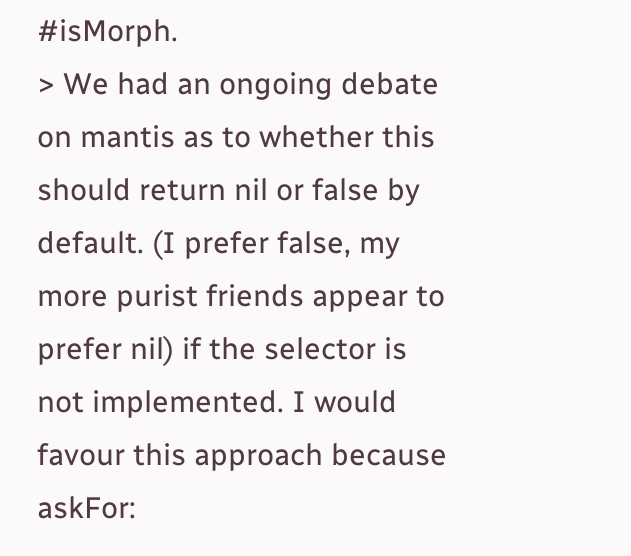#isMorph.
> We had an ongoing debate on mantis as to whether this should return nil or false by default. (I prefer false, my more purist friends appear to prefer nil) if the selector is not implemented. I would favour this approach because askFor: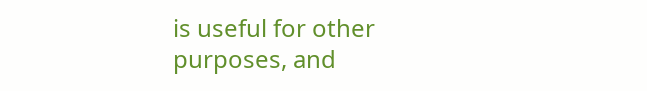is useful for other purposes, and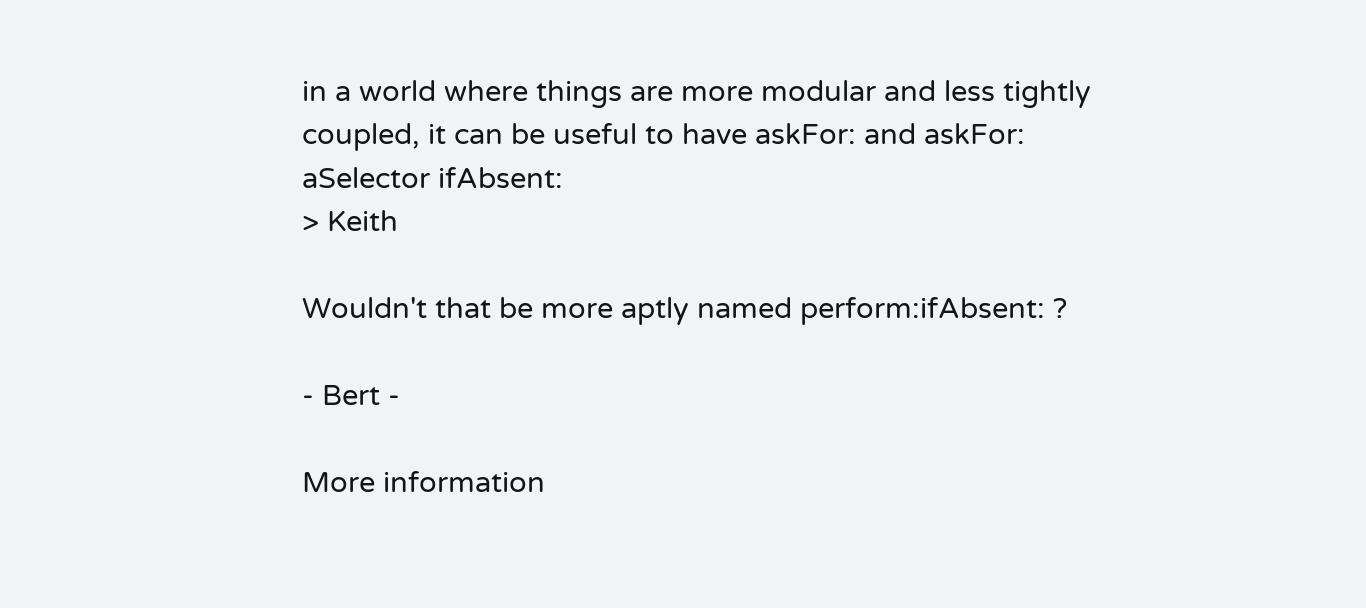in a world where things are more modular and less tightly coupled, it can be useful to have askFor: and askFor: aSelector ifAbsent:
> Keith

Wouldn't that be more aptly named perform:ifAbsent: ?

- Bert -

More information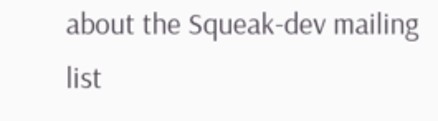about the Squeak-dev mailing list